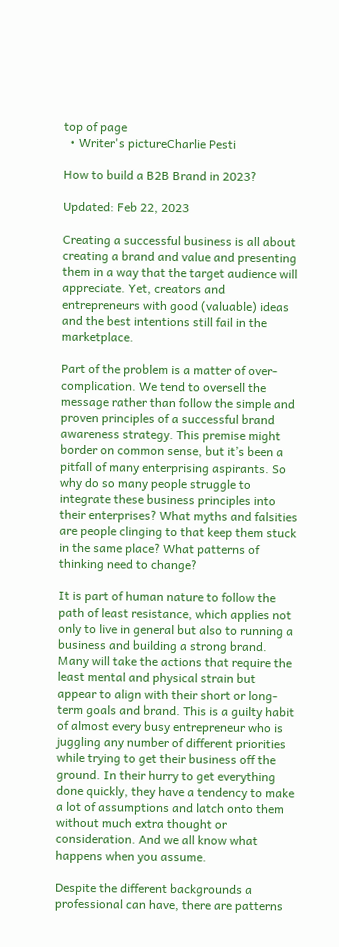top of page
  • Writer's pictureCharlie Pesti

How to build a B2B Brand in 2023?

Updated: Feb 22, 2023

Creating a successful business is all about creating a brand and value and presenting them in a way that the target audience will appreciate. Yet, creators and entrepreneurs with good (valuable) ideas and the best intentions still fail in the marketplace.

Part of the problem is a matter of over-complication. We tend to oversell the message rather than follow the simple and proven principles of a successful brand awareness strategy. This premise might border on common sense, but it’s been a pitfall of many enterprising aspirants. So why do so many people struggle to integrate these business principles into their enterprises? What myths and falsities are people clinging to that keep them stuck in the same place? What patterns of thinking need to change?

It is part of human nature to follow the path of least resistance, which applies not only to live in general but also to running a business and building a strong brand. Many will take the actions that require the least mental and physical strain but appear to align with their short or long-term goals and brand. This is a guilty habit of almost every busy entrepreneur who is juggling any number of different priorities while trying to get their business off the ground. In their hurry to get everything done quickly, they have a tendency to make a lot of assumptions and latch onto them without much extra thought or consideration. And we all know what happens when you assume.

Despite the different backgrounds a professional can have, there are patterns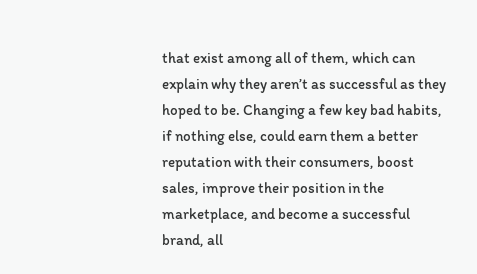that exist among all of them, which can explain why they aren’t as successful as they hoped to be. Changing a few key bad habits, if nothing else, could earn them a better reputation with their consumers, boost sales, improve their position in the marketplace, and become a successful brand, all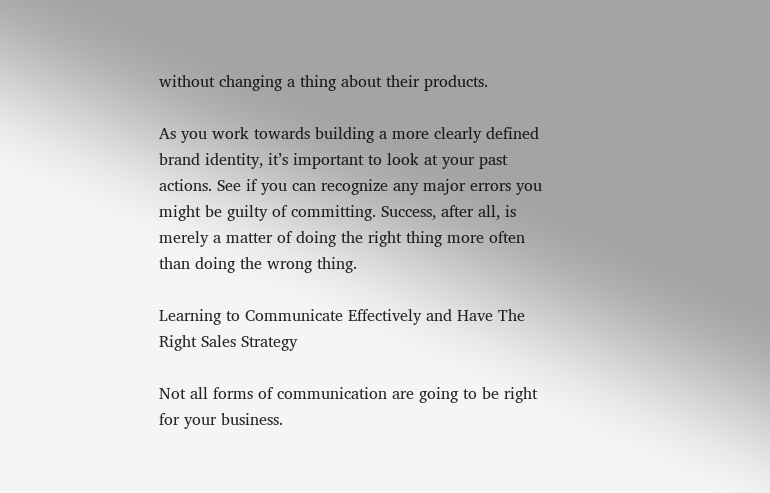without changing a thing about their products.

As you work towards building a more clearly defined brand identity, it’s important to look at your past actions. See if you can recognize any major errors you might be guilty of committing. Success, after all, is merely a matter of doing the right thing more often than doing the wrong thing.

Learning to Communicate Effectively and Have The Right Sales Strategy

Not all forms of communication are going to be right for your business.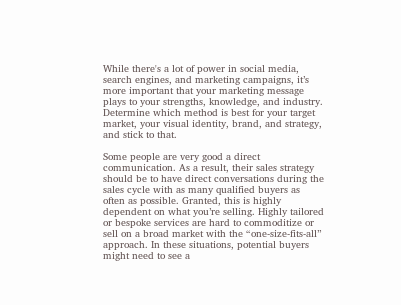While there's a lot of power in social media, search engines, and marketing campaigns, it’s more important that your marketing message plays to your strengths, knowledge, and industry. Determine which method is best for your target market, your visual identity, brand, and strategy, and stick to that.

Some people are very good a direct communication. As a result, their sales strategy should be to have direct conversations during the sales cycle with as many qualified buyers as often as possible. Granted, this is highly dependent on what you’re selling. Highly tailored or bespoke services are hard to commoditize or sell on a broad market with the “one-size-fits-all” approach. In these situations, potential buyers might need to see a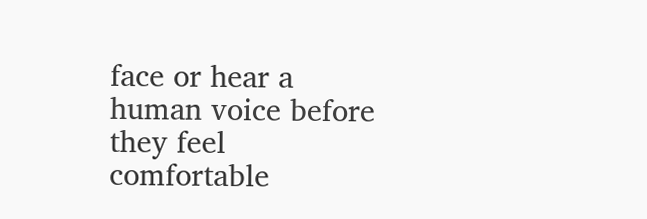face or hear a human voice before they feel comfortable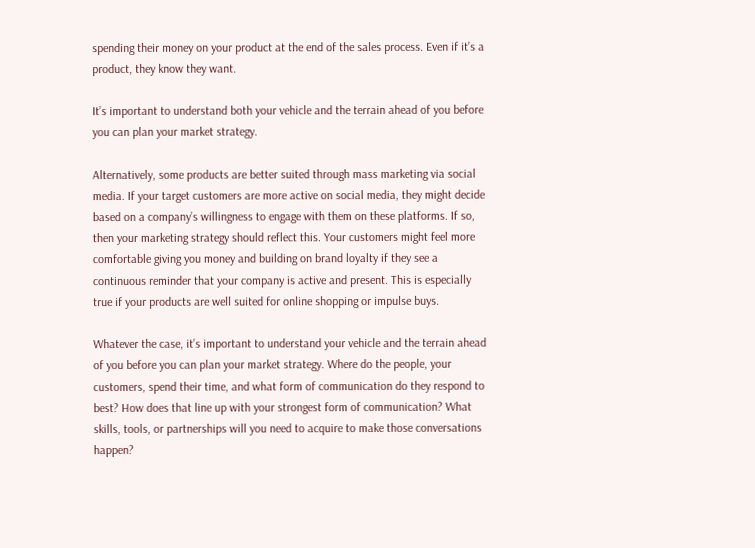spending their money on your product at the end of the sales process. Even if it’s a product, they know they want.

It’s important to understand both your vehicle and the terrain ahead of you before you can plan your market strategy.

Alternatively, some products are better suited through mass marketing via social media. If your target customers are more active on social media, they might decide based on a company’s willingness to engage with them on these platforms. If so, then your marketing strategy should reflect this. Your customers might feel more comfortable giving you money and building on brand loyalty if they see a continuous reminder that your company is active and present. This is especially true if your products are well suited for online shopping or impulse buys.

Whatever the case, it’s important to understand your vehicle and the terrain ahead of you before you can plan your market strategy. Where do the people, your customers, spend their time, and what form of communication do they respond to best? How does that line up with your strongest form of communication? What skills, tools, or partnerships will you need to acquire to make those conversations happen?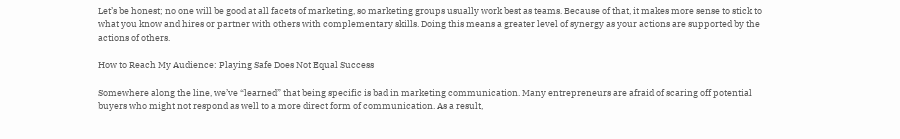Let’s be honest; no one will be good at all facets of marketing, so marketing groups usually work best as teams. Because of that, it makes more sense to stick to what you know and hires or partner with others with complementary skills. Doing this means a greater level of synergy as your actions are supported by the actions of others.

How to Reach My Audience: Playing Safe Does Not Equal Success

Somewhere along the line, we’ve “learned” that being specific is bad in marketing communication. Many entrepreneurs are afraid of scaring off potential buyers who might not respond as well to a more direct form of communication. As a result,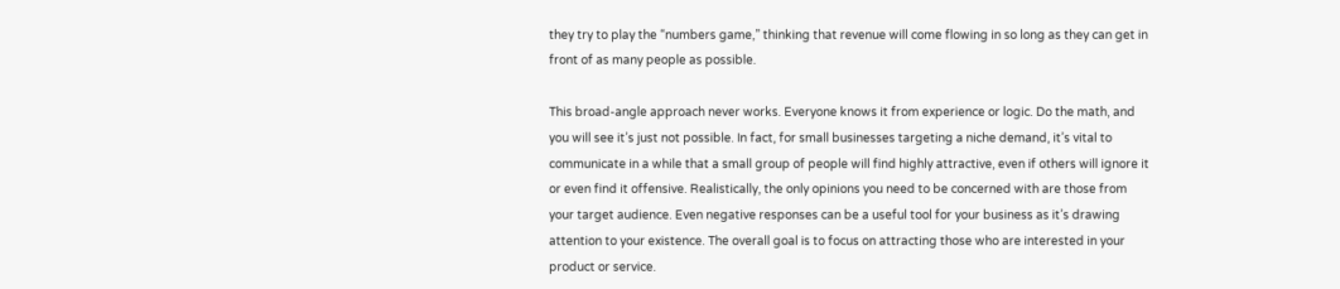they try to play the “numbers game,” thinking that revenue will come flowing in so long as they can get in front of as many people as possible.

This broad-angle approach never works. Everyone knows it from experience or logic. Do the math, and you will see it’s just not possible. In fact, for small businesses targeting a niche demand, it’s vital to communicate in a while that a small group of people will find highly attractive, even if others will ignore it or even find it offensive. Realistically, the only opinions you need to be concerned with are those from your target audience. Even negative responses can be a useful tool for your business as it’s drawing attention to your existence. The overall goal is to focus on attracting those who are interested in your product or service.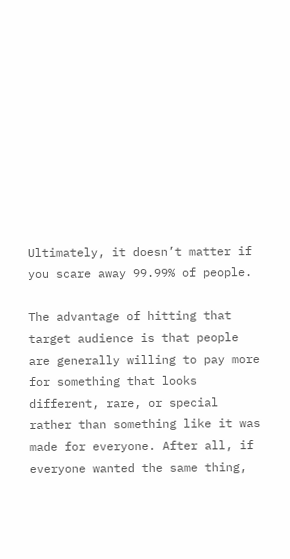Ultimately, it doesn’t matter if you scare away 99.99% of people.

The advantage of hitting that target audience is that people are generally willing to pay more for something that looks different, rare, or special rather than something like it was made for everyone. After all, if everyone wanted the same thing,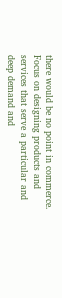there would be no point in commerce. Focus on designing products and services that serve a particular and deep demand and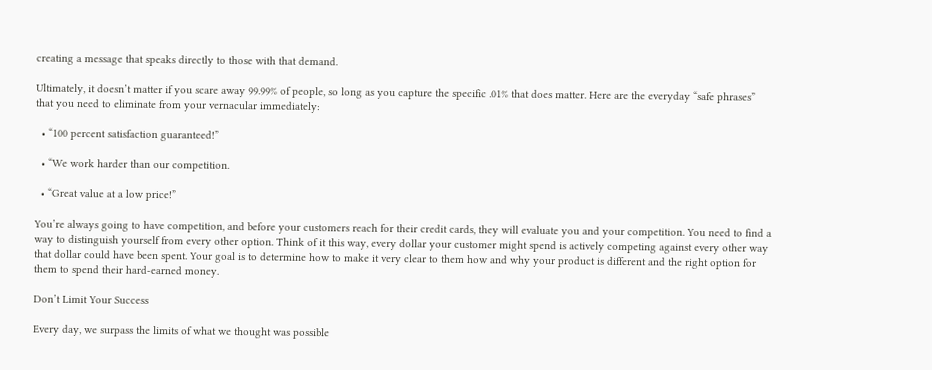creating a message that speaks directly to those with that demand.

Ultimately, it doesn’t matter if you scare away 99.99% of people, so long as you capture the specific .01% that does matter. Here are the everyday “safe phrases” that you need to eliminate from your vernacular immediately:

  • “100 percent satisfaction guaranteed!”

  • “We work harder than our competition.

  • “Great value at a low price!”

You’re always going to have competition, and before your customers reach for their credit cards, they will evaluate you and your competition. You need to find a way to distinguish yourself from every other option. Think of it this way, every dollar your customer might spend is actively competing against every other way that dollar could have been spent. Your goal is to determine how to make it very clear to them how and why your product is different and the right option for them to spend their hard-earned money.

Don’t Limit Your Success

Every day, we surpass the limits of what we thought was possible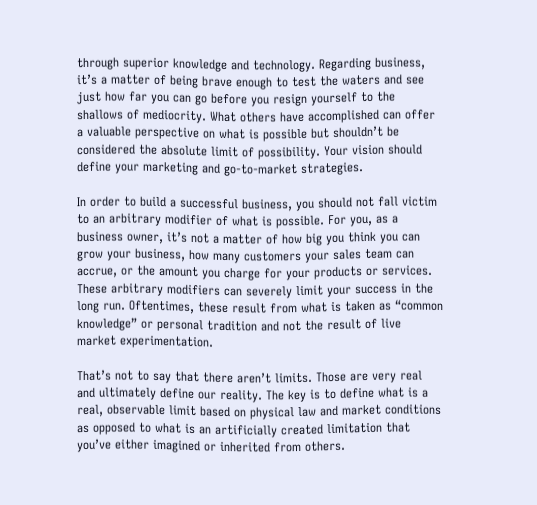through superior knowledge and technology. Regarding business, it’s a matter of being brave enough to test the waters and see just how far you can go before you resign yourself to the shallows of mediocrity. What others have accomplished can offer a valuable perspective on what is possible but shouldn’t be considered the absolute limit of possibility. Your vision should define your marketing and go-to-market strategies.

In order to build a successful business, you should not fall victim to an arbitrary modifier of what is possible. For you, as a business owner, it’s not a matter of how big you think you can grow your business, how many customers your sales team can accrue, or the amount you charge for your products or services. These arbitrary modifiers can severely limit your success in the long run. Oftentimes, these result from what is taken as “common knowledge” or personal tradition and not the result of live market experimentation.

That’s not to say that there aren’t limits. Those are very real and ultimately define our reality. The key is to define what is a real, observable limit based on physical law and market conditions as opposed to what is an artificially created limitation that you’ve either imagined or inherited from others.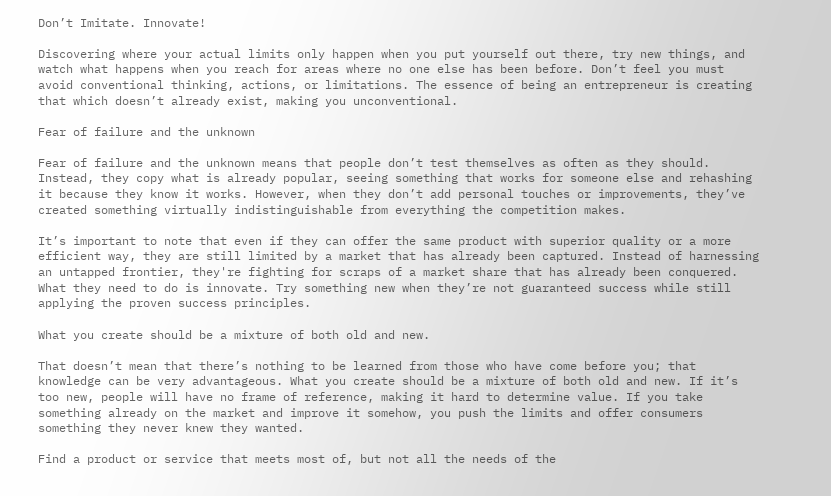Don’t Imitate. Innovate!

Discovering where your actual limits only happen when you put yourself out there, try new things, and watch what happens when you reach for areas where no one else has been before. Don’t feel you must avoid conventional thinking, actions, or limitations. The essence of being an entrepreneur is creating that which doesn’t already exist, making you unconventional.

Fear of failure and the unknown

Fear of failure and the unknown means that people don’t test themselves as often as they should. Instead, they copy what is already popular, seeing something that works for someone else and rehashing it because they know it works. However, when they don’t add personal touches or improvements, they’ve created something virtually indistinguishable from everything the competition makes.

It’s important to note that even if they can offer the same product with superior quality or a more efficient way, they are still limited by a market that has already been captured. Instead of harnessing an untapped frontier, they're fighting for scraps of a market share that has already been conquered. What they need to do is innovate. Try something new when they’re not guaranteed success while still applying the proven success principles.

What you create should be a mixture of both old and new.

That doesn’t mean that there’s nothing to be learned from those who have come before you; that knowledge can be very advantageous. What you create should be a mixture of both old and new. If it’s too new, people will have no frame of reference, making it hard to determine value. If you take something already on the market and improve it somehow, you push the limits and offer consumers something they never knew they wanted.

Find a product or service that meets most of, but not all the needs of the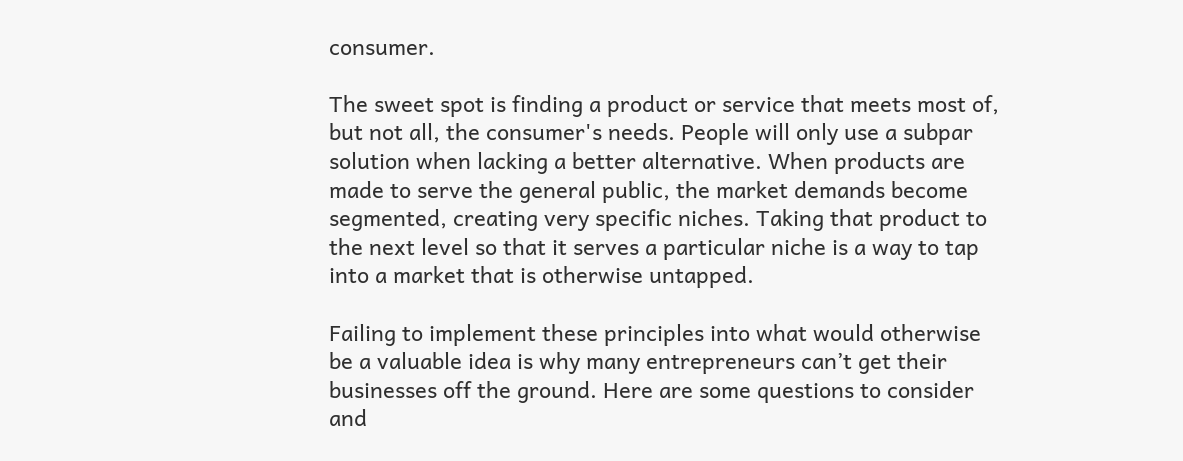consumer.

The sweet spot is finding a product or service that meets most of, but not all, the consumer's needs. People will only use a subpar solution when lacking a better alternative. When products are made to serve the general public, the market demands become segmented, creating very specific niches. Taking that product to the next level so that it serves a particular niche is a way to tap into a market that is otherwise untapped.

Failing to implement these principles into what would otherwise be a valuable idea is why many entrepreneurs can’t get their businesses off the ground. Here are some questions to consider and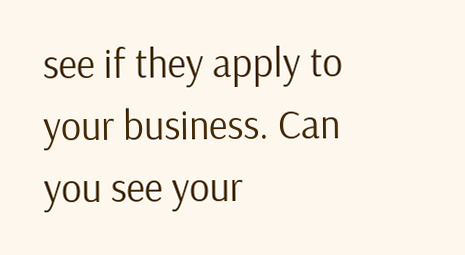see if they apply to your business. Can you see your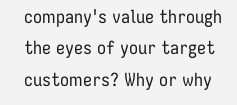company's value through the eyes of your target customers? Why or why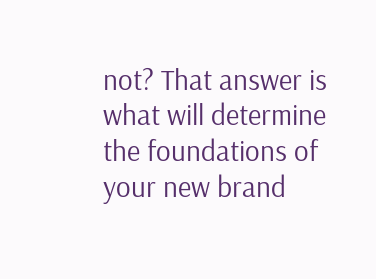not? That answer is what will determine the foundations of your new brand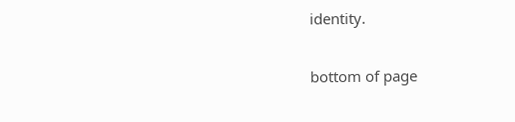identity.

bottom of page